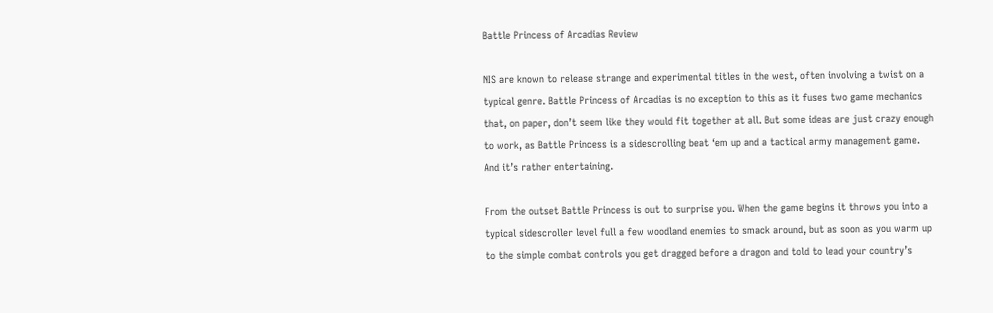Battle Princess of Arcadias Review

NIS are known to release strange and experimental titles in the west, often involving a twist on a typical genre. Battle Princess of Arcadias is no exception to this as it fuses two game mechanics that, on paper, don’t seem like they would fit together at all. But some ideas are just crazy enough to work, as Battle Princess is a sidescrolling beat ‘em up and a tactical army management game. And it’s rather entertaining.

From the outset Battle Princess is out to surprise you. When the game begins it throws you into a typical sidescroller level full a few woodland enemies to smack around, but as soon as you warm up to the simple combat controls you get dragged before a dragon and told to lead your country’s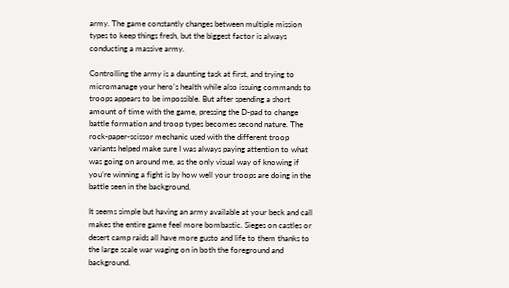army. The game constantly changes between multiple mission types to keep things fresh, but the biggest factor is always conducting a massive army.

Controlling the army is a daunting task at first, and trying to micromanage your hero’s health while also issuing commands to troops appears to be impossible. But after spending a short amount of time with the game, pressing the D-pad to change battle formation and troop types becomes second nature. The rock-paper-scissor mechanic used with the different troop variants helped make sure I was always paying attention to what was going on around me, as the only visual way of knowing if you’re winning a fight is by how well your troops are doing in the battle seen in the background.

It seems simple but having an army available at your beck and call makes the entire game feel more bombastic. Sieges on castles or desert camp raids all have more gusto and life to them thanks to the large scale war waging on in both the foreground and background.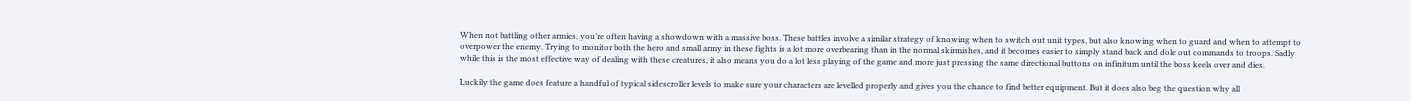When not battling other armies, you’re often having a showdown with a massive boss. These battles involve a similar strategy of knowing when to switch out unit types, but also knowing when to guard and when to attempt to overpower the enemy. Trying to monitor both the hero and small army in these fights is a lot more overbearing than in the normal skirmishes, and it becomes easier to simply stand back and dole out commands to troops. Sadly while this is the most effective way of dealing with these creatures, it also means you do a lot less playing of the game and more just pressing the same directional buttons on infinitum until the boss keels over and dies.

Luckily the game does feature a handful of typical sidescroller levels to make sure your characters are levelled properly and gives you the chance to find better equipment. But it does also beg the question why all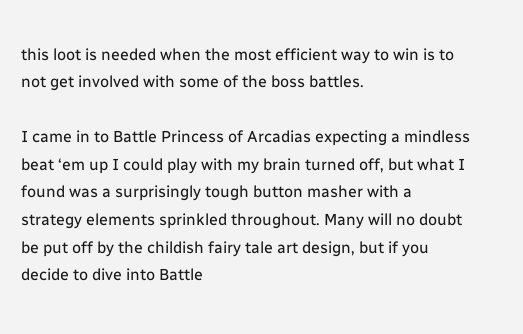this loot is needed when the most efficient way to win is to not get involved with some of the boss battles.

I came in to Battle Princess of Arcadias expecting a mindless beat ‘em up I could play with my brain turned off, but what I found was a surprisingly tough button masher with a strategy elements sprinkled throughout. Many will no doubt be put off by the childish fairy tale art design, but if you decide to dive into Battle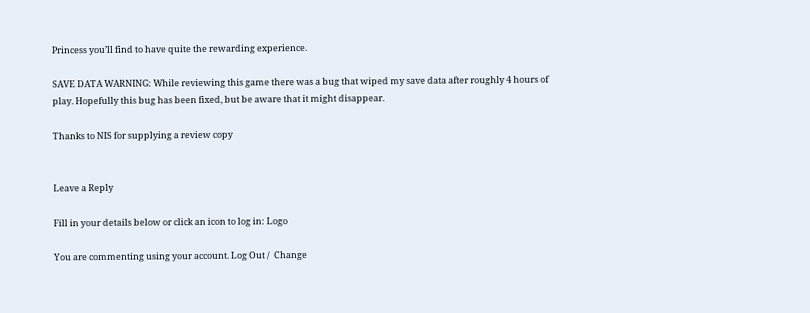Princess you’ll find to have quite the rewarding experience.

SAVE DATA WARNING: While reviewing this game there was a bug that wiped my save data after roughly 4 hours of play. Hopefully this bug has been fixed, but be aware that it might disappear.

Thanks to NIS for supplying a review copy


Leave a Reply

Fill in your details below or click an icon to log in: Logo

You are commenting using your account. Log Out /  Change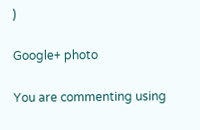)

Google+ photo

You are commenting using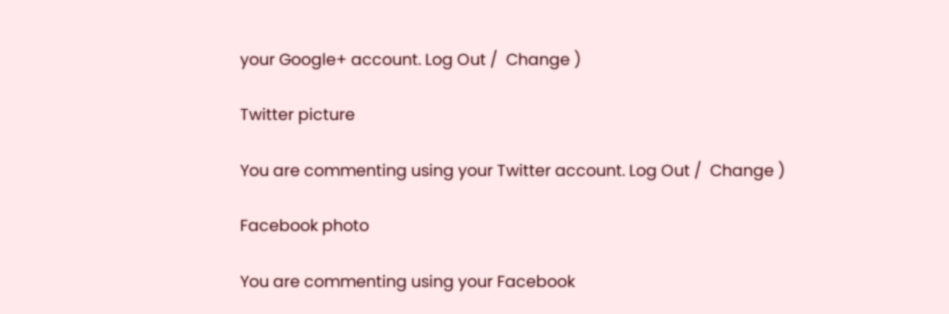your Google+ account. Log Out /  Change )

Twitter picture

You are commenting using your Twitter account. Log Out /  Change )

Facebook photo

You are commenting using your Facebook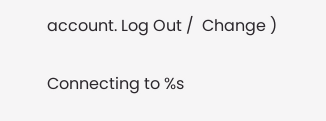account. Log Out /  Change )

Connecting to %s